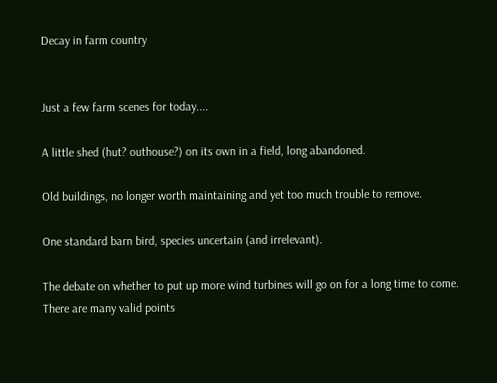Decay in farm country


Just a few farm scenes for today....

A little shed (hut? outhouse?) on its own in a field, long abandoned.

Old buildings, no longer worth maintaining and yet too much trouble to remove.

One standard barn bird, species uncertain (and irrelevant).

The debate on whether to put up more wind turbines will go on for a long time to come. There are many valid points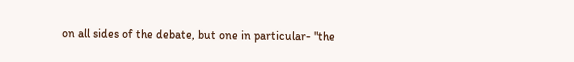on all sides of the debate, but one in particular- "the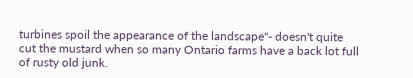turbines spoil the appearance of the landscape"- doesn't quite cut the mustard when so many Ontario farms have a back lot full of rusty old junk.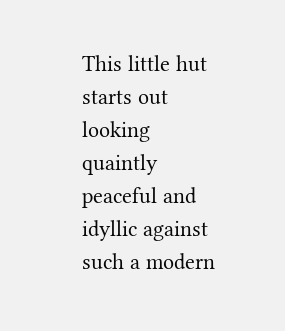This little hut starts out looking quaintly peaceful and idyllic against such a modern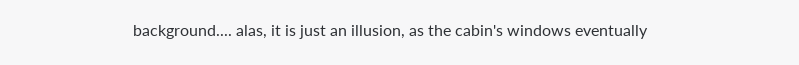background.... alas, it is just an illusion, as the cabin's windows eventually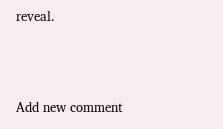reveal.




Add new comment